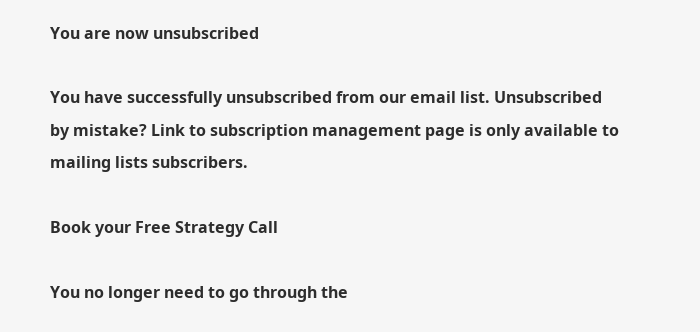You are now unsubscribed

You have successfully unsubscribed from our email list. Unsubscribed by mistake? Link to subscription management page is only available to mailing lists subscribers.

Book your Free Strategy Call

You no longer need to go through the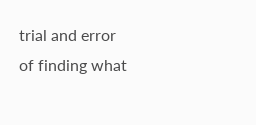trial and error of finding what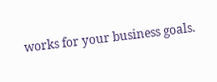works for your business goals.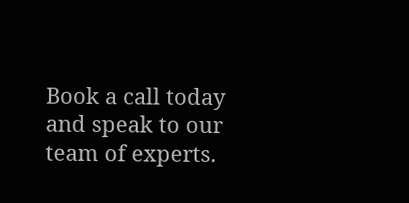Book a call today and speak to our team of experts.